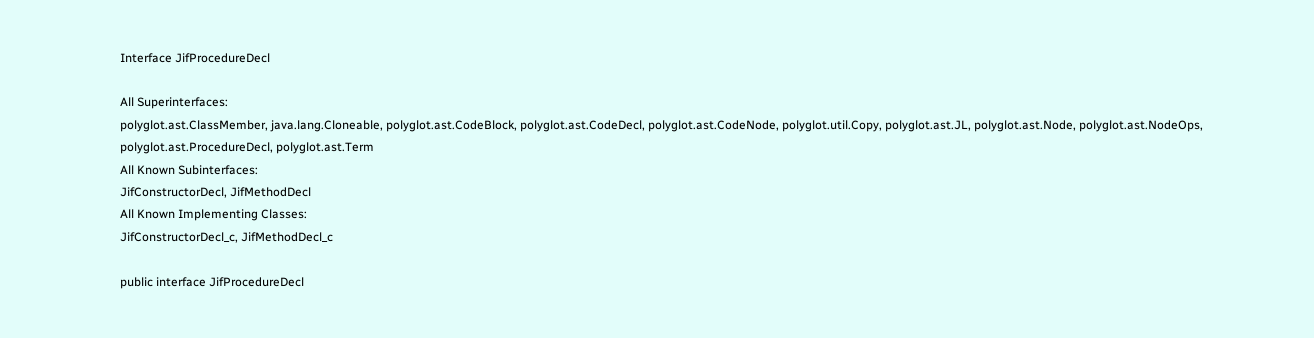Interface JifProcedureDecl

All Superinterfaces:
polyglot.ast.ClassMember, java.lang.Cloneable, polyglot.ast.CodeBlock, polyglot.ast.CodeDecl, polyglot.ast.CodeNode, polyglot.util.Copy, polyglot.ast.JL, polyglot.ast.Node, polyglot.ast.NodeOps, polyglot.ast.ProcedureDecl, polyglot.ast.Term
All Known Subinterfaces:
JifConstructorDecl, JifMethodDecl
All Known Implementing Classes:
JifConstructorDecl_c, JifMethodDecl_c

public interface JifProcedureDecl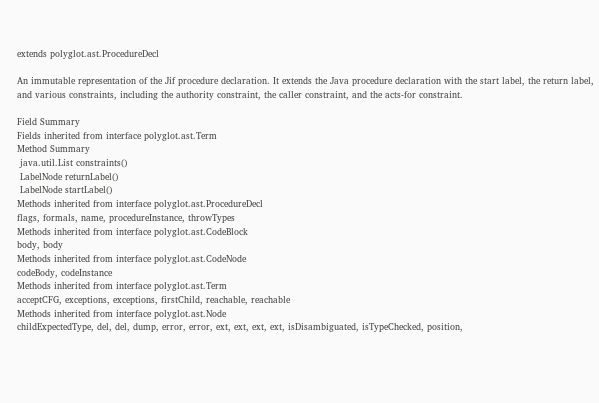extends polyglot.ast.ProcedureDecl

An immutable representation of the Jif procedure declaration. It extends the Java procedure declaration with the start label, the return label, and various constraints, including the authority constraint, the caller constraint, and the acts-for constraint.

Field Summary
Fields inherited from interface polyglot.ast.Term
Method Summary
 java.util.List constraints()
 LabelNode returnLabel()
 LabelNode startLabel()
Methods inherited from interface polyglot.ast.ProcedureDecl
flags, formals, name, procedureInstance, throwTypes
Methods inherited from interface polyglot.ast.CodeBlock
body, body
Methods inherited from interface polyglot.ast.CodeNode
codeBody, codeInstance
Methods inherited from interface polyglot.ast.Term
acceptCFG, exceptions, exceptions, firstChild, reachable, reachable
Methods inherited from interface polyglot.ast.Node
childExpectedType, del, del, dump, error, error, ext, ext, ext, ext, isDisambiguated, isTypeChecked, position,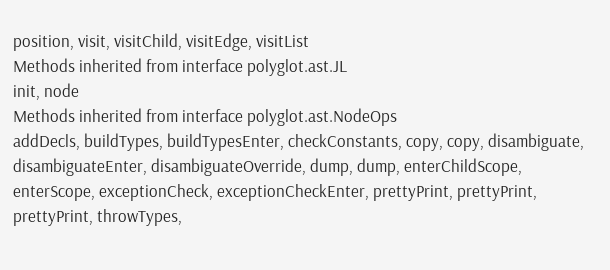position, visit, visitChild, visitEdge, visitList
Methods inherited from interface polyglot.ast.JL
init, node
Methods inherited from interface polyglot.ast.NodeOps
addDecls, buildTypes, buildTypesEnter, checkConstants, copy, copy, disambiguate, disambiguateEnter, disambiguateOverride, dump, dump, enterChildScope, enterScope, exceptionCheck, exceptionCheckEnter, prettyPrint, prettyPrint, prettyPrint, throwTypes,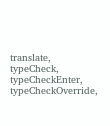translate, typeCheck, typeCheckEnter, typeCheckOverride,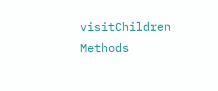visitChildren
Methods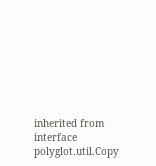inherited from interface polyglot.util.Copy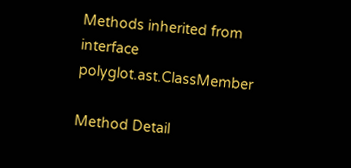Methods inherited from interface polyglot.ast.ClassMember

Method Detail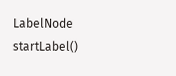LabelNode startLabel()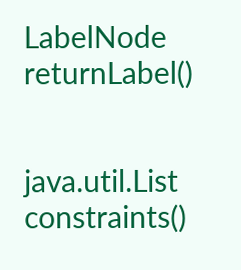LabelNode returnLabel()


java.util.List constraints()